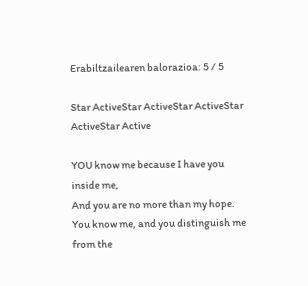Erabiltzailearen balorazioa: 5 / 5

Star ActiveStar ActiveStar ActiveStar ActiveStar Active

YOU know me because I have you inside me,
And you are no more than my hope.
You know me, and you distinguish me
from the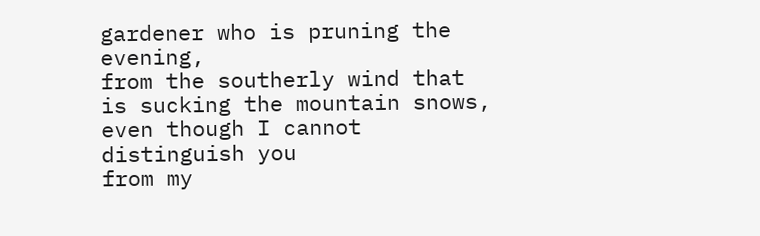gardener who is pruning the evening,
from the southerly wind that is sucking the mountain snows,
even though I cannot distinguish you
from my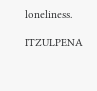loneliness.

ITZULPENA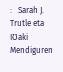:   Sarah J. Trutle eta IƱaki Mendiguren